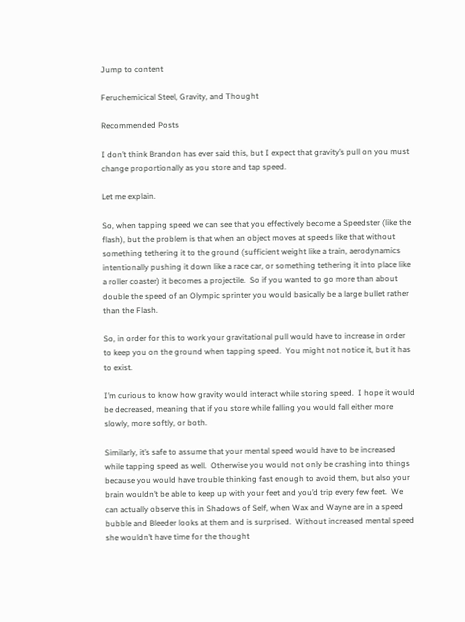Jump to content

Feruchemicical Steel, Gravity, and Thought

Recommended Posts

I don’t think Brandon has ever said this, but I expect that gravity’s pull on you must change proportionally as you store and tap speed.

Let me explain.

So, when tapping speed we can see that you effectively become a Speedster (like the flash), but the problem is that when an object moves at speeds like that without something tethering it to the ground (sufficient weight like a train, aerodynamics intentionally pushing it down like a race car, or something tethering it into place like a roller coaster) it becomes a projectile.  So if you wanted to go more than about double the speed of an Olympic sprinter you would basically be a large bullet rather than the Flash.

So, in order for this to work your gravitational pull would have to increase in order to keep you on the ground when tapping speed.  You might not notice it, but it has to exist.

I’m curious to know how gravity would interact while storing speed.  I hope it would be decreased, meaning that if you store while falling you would fall either more slowly, more softly, or both.

Similarly, it’s safe to assume that your mental speed would have to be increased while tapping speed as well.  Otherwise you would not only be crashing into things because you would have trouble thinking fast enough to avoid them, but also your brain wouldn’t be able to keep up with your feet and you’d trip every few feet.  We can actually observe this in Shadows of Self, when Wax and Wayne are in a speed bubble and Bleeder looks at them and is surprised.  Without increased mental speed she wouldn’t have time for the thought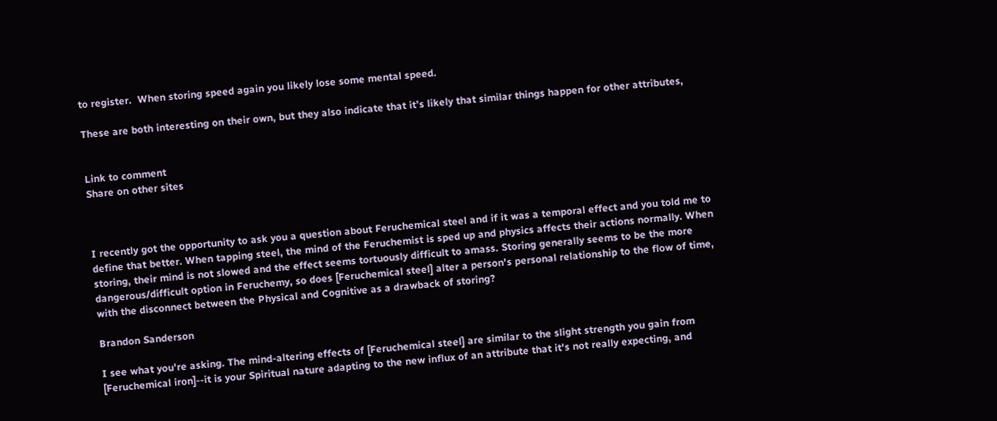to register.  When storing speed again you likely lose some mental speed.

These are both interesting on their own, but they also indicate that it’s likely that similar things happen for other attributes,


Link to comment
Share on other sites



I recently got the opportunity to ask you a question about Feruchemical steel and if it was a temporal effect and you told me to define that better. When tapping steel, the mind of the Feruchemist is sped up and physics affects their actions normally. When storing, their mind is not slowed and the effect seems tortuously difficult to amass. Storing generally seems to be the more dangerous/difficult option in Feruchemy, so does [Feruchemical steel] alter a person's personal relationship to the flow of time, with the disconnect between the Physical and Cognitive as a drawback of storing?

Brandon Sanderson

I see what you're asking. The mind-altering effects of [Feruchemical steel] are similar to the slight strength you gain from [Feruchemical iron]--it is your Spiritual nature adapting to the new influx of an attribute that it's not really expecting, and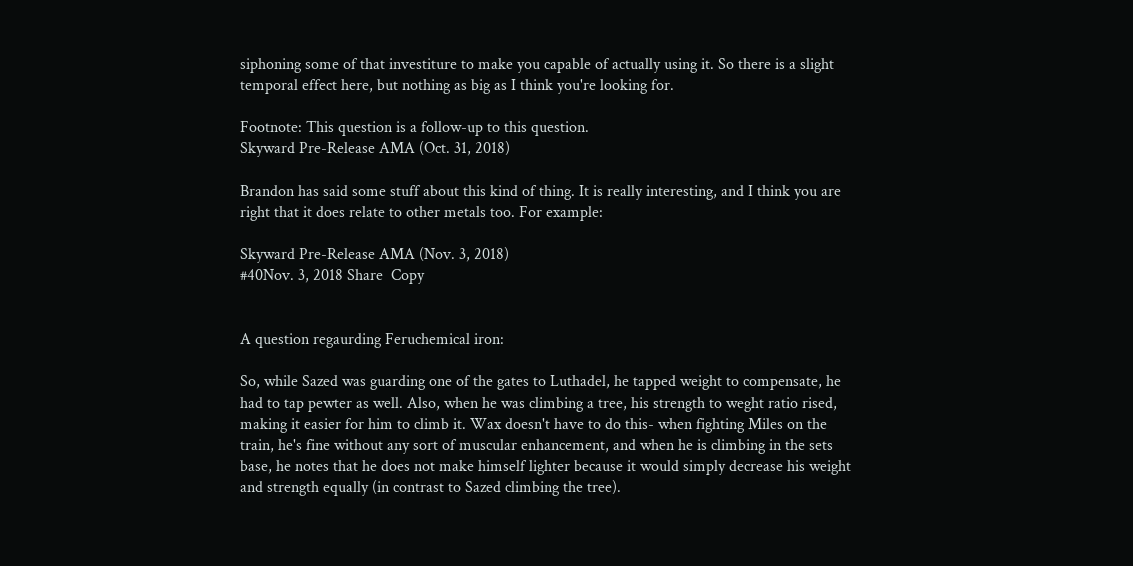siphoning some of that investiture to make you capable of actually using it. So there is a slight temporal effect here, but nothing as big as I think you're looking for.

Footnote: This question is a follow-up to this question.
Skyward Pre-Release AMA (Oct. 31, 2018)

Brandon has said some stuff about this kind of thing. It is really interesting, and I think you are right that it does relate to other metals too. For example:

Skyward Pre-Release AMA (Nov. 3, 2018)
#40Nov. 3, 2018 Share  Copy


A question regaurding Feruchemical iron:

So, while Sazed was guarding one of the gates to Luthadel, he tapped weight to compensate, he had to tap pewter as well. Also, when he was climbing a tree, his strength to weght ratio rised, making it easier for him to climb it. Wax doesn't have to do this- when fighting Miles on the train, he's fine without any sort of muscular enhancement, and when he is climbing in the sets base, he notes that he does not make himself lighter because it would simply decrease his weight and strength equally (in contrast to Sazed climbing the tree).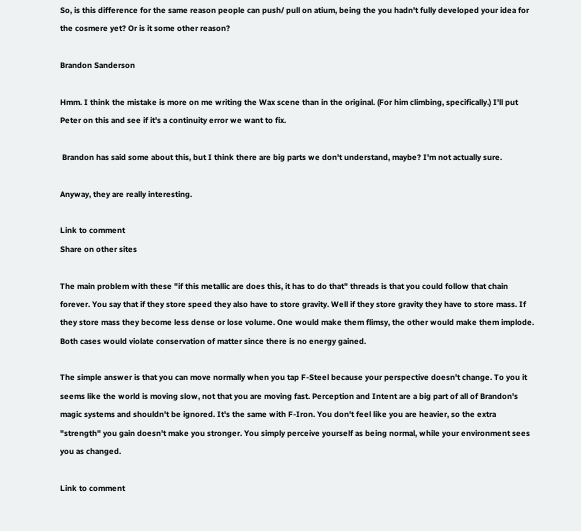So, is this difference for the same reason people can push/ pull on atium, being the you hadn't fully developed your idea for the cosmere yet? Or is it some other reason?

Brandon Sanderson

Hmm. I think the mistake is more on me writing the Wax scene than in the original. (For him climbing, specifically.) I'll put Peter on this and see if it's a continuity error we want to fix.

 Brandon has said some about this, but I think there are big parts we don't understand, maybe? I'm not actually sure.

Anyway, they are really interesting.

Link to comment
Share on other sites

The main problem with these "if this metallic are does this, it has to do that" threads is that you could follow that chain forever. You say that if they store speed they also have to store gravity. Well if they store gravity they have to store mass. If they store mass they become less dense or lose volume. One would make them flimsy, the other would make them implode. Both cases would violate conservation of matter since there is no energy gained.

The simple answer is that you can move normally when you tap F-Steel because your perspective doesn't change. To you it seems like the world is moving slow, not that you are moving fast. Perception and Intent are a big part of all of Brandon's magic systems and shouldn't be ignored. It's the same with F-Iron. You don't feel like you are heavier, so the extra "strength" you gain doesn't make you stronger. You simply perceive yourself as being normal, while your environment sees you as changed.

Link to comment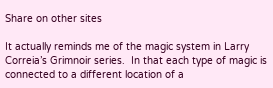Share on other sites

It actually reminds me of the magic system in Larry Correia’s Grimnoir series.  In that each type of magic is connected to a different location of a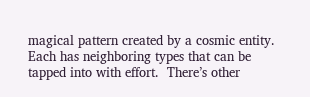magical pattern created by a cosmic entity.  Each has neighboring types that can be tapped into with effort.  There’s other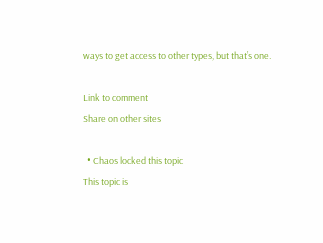ways to get access to other types, but that’s one.

Link to comment
Share on other sites

  • Chaos locked this topic
This topic is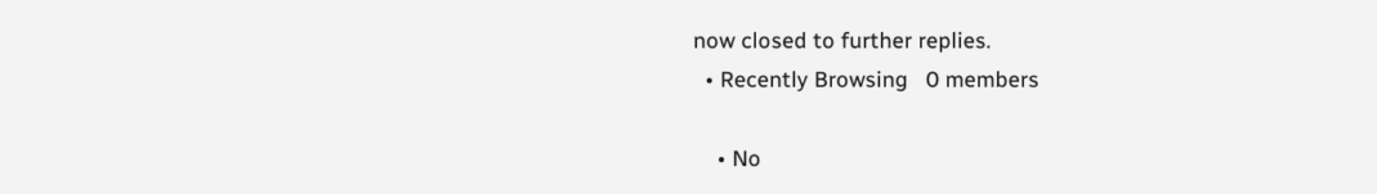now closed to further replies.
  • Recently Browsing   0 members

    • No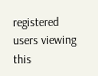registered users viewing this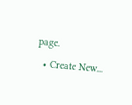page.
  • Create New...